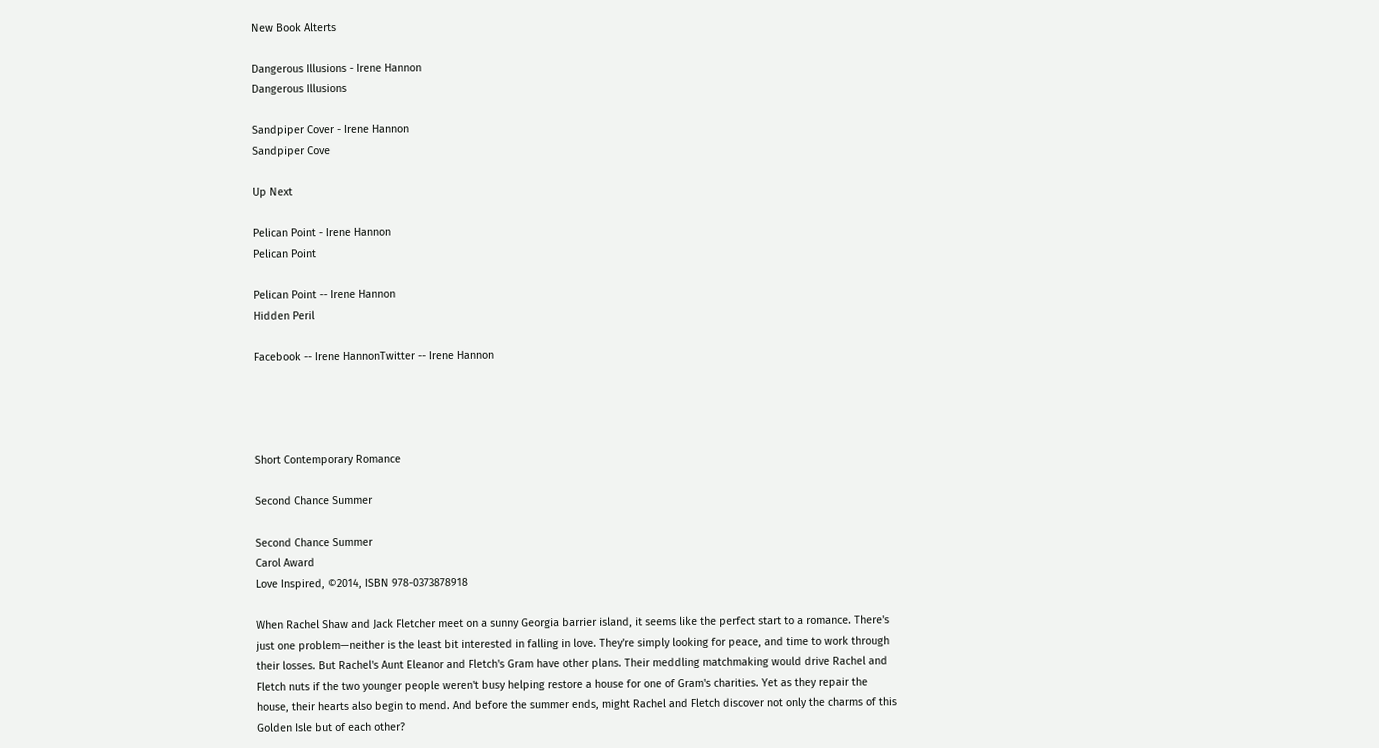New Book Alterts

Dangerous Illusions - Irene Hannon
Dangerous Illusions

Sandpiper Cover - Irene Hannon
Sandpiper Cove

Up Next

Pelican Point - Irene Hannon
Pelican Point

Pelican Point -- Irene Hannon
Hidden Peril

Facebook -- Irene HannonTwitter -- Irene Hannon




Short Contemporary Romance

Second Chance Summer

Second Chance Summer
Carol Award
Love Inspired, ©2014, ISBN 978-0373878918

When Rachel Shaw and Jack Fletcher meet on a sunny Georgia barrier island, it seems like the perfect start to a romance. There's just one problem—neither is the least bit interested in falling in love. They're simply looking for peace, and time to work through their losses. But Rachel's Aunt Eleanor and Fletch's Gram have other plans. Their meddling matchmaking would drive Rachel and Fletch nuts if the two younger people weren't busy helping restore a house for one of Gram's charities. Yet as they repair the house, their hearts also begin to mend. And before the summer ends, might Rachel and Fletch discover not only the charms of this Golden Isle but of each other?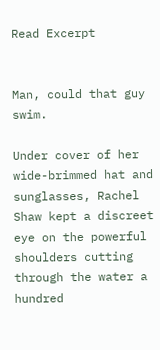Read Excerpt


Man, could that guy swim.

Under cover of her wide-brimmed hat and sunglasses, Rachel Shaw kept a discreet eye on the powerful shoulders cutting through the water a hundred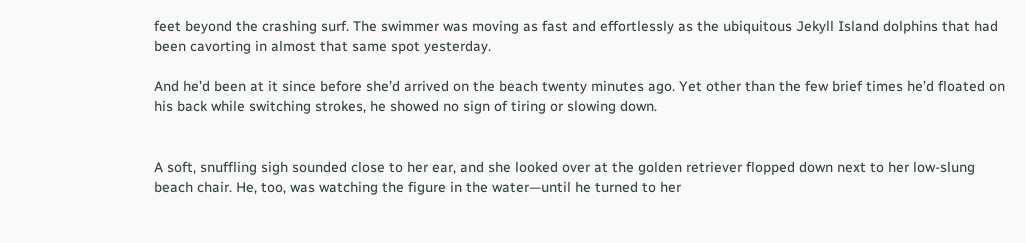feet beyond the crashing surf. The swimmer was moving as fast and effortlessly as the ubiquitous Jekyll Island dolphins that had been cavorting in almost that same spot yesterday.

And he’d been at it since before she’d arrived on the beach twenty minutes ago. Yet other than the few brief times he’d floated on his back while switching strokes, he showed no sign of tiring or slowing down.


A soft, snuffling sigh sounded close to her ear, and she looked over at the golden retriever flopped down next to her low-slung beach chair. He, too, was watching the figure in the water—until he turned to her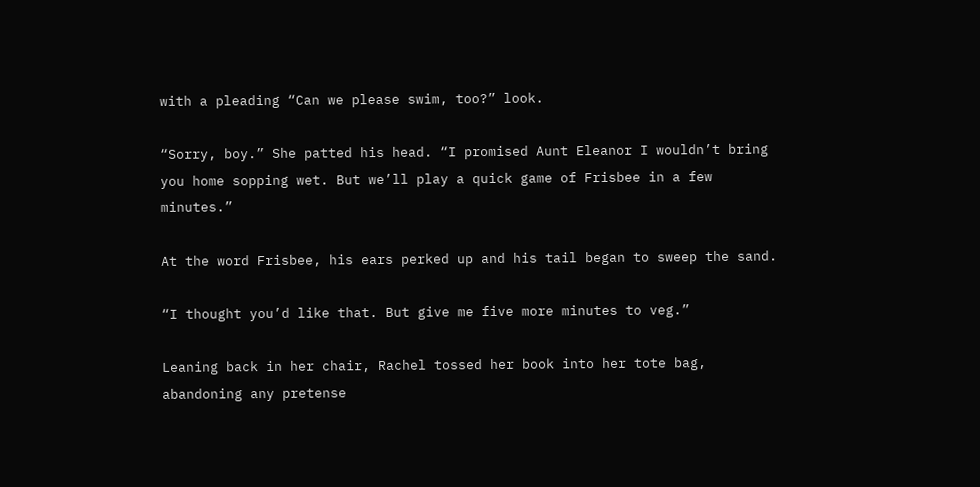with a pleading “Can we please swim, too?” look.

“Sorry, boy.” She patted his head. “I promised Aunt Eleanor I wouldn’t bring you home sopping wet. But we’ll play a quick game of Frisbee in a few minutes.”

At the word Frisbee, his ears perked up and his tail began to sweep the sand.

“I thought you’d like that. But give me five more minutes to veg.”

Leaning back in her chair, Rachel tossed her book into her tote bag, abandoning any pretense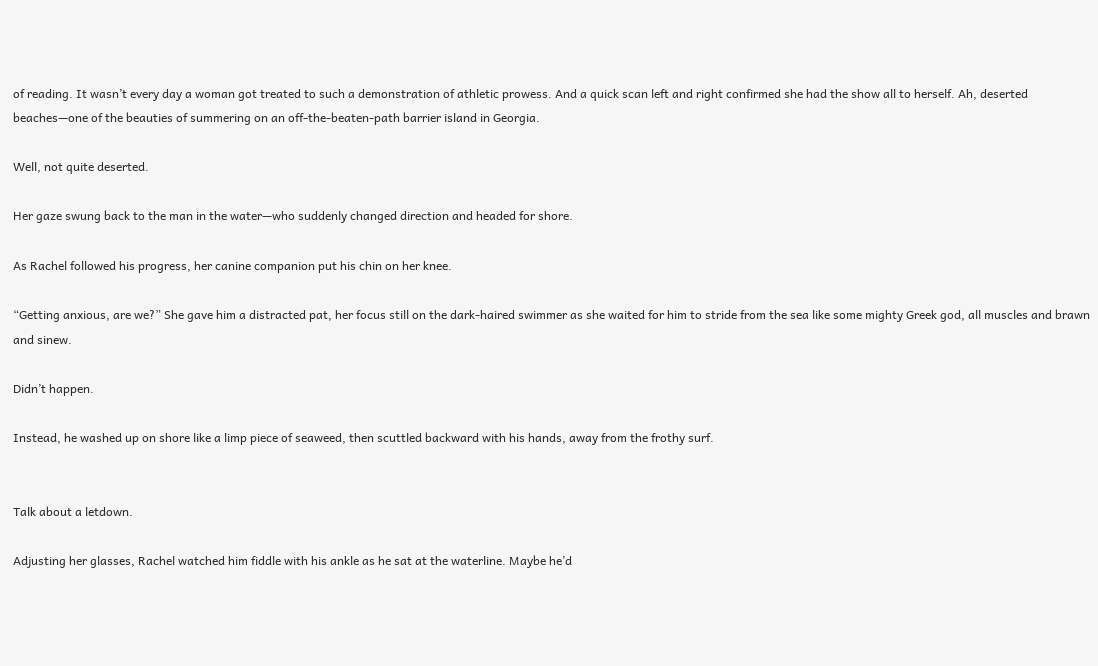of reading. It wasn’t every day a woman got treated to such a demonstration of athletic prowess. And a quick scan left and right confirmed she had the show all to herself. Ah, deserted beaches—one of the beauties of summering on an off-the-beaten-path barrier island in Georgia.

Well, not quite deserted.

Her gaze swung back to the man in the water—who suddenly changed direction and headed for shore.

As Rachel followed his progress, her canine companion put his chin on her knee.

“Getting anxious, are we?” She gave him a distracted pat, her focus still on the dark-haired swimmer as she waited for him to stride from the sea like some mighty Greek god, all muscles and brawn and sinew.

Didn’t happen.

Instead, he washed up on shore like a limp piece of seaweed, then scuttled backward with his hands, away from the frothy surf.


Talk about a letdown.

Adjusting her glasses, Rachel watched him fiddle with his ankle as he sat at the waterline. Maybe he’d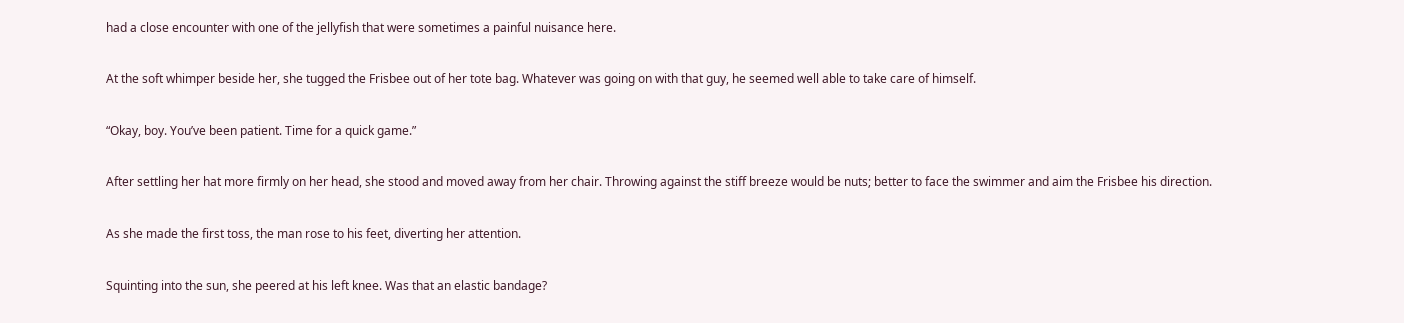had a close encounter with one of the jellyfish that were sometimes a painful nuisance here.

At the soft whimper beside her, she tugged the Frisbee out of her tote bag. Whatever was going on with that guy, he seemed well able to take care of himself.

“Okay, boy. You’ve been patient. Time for a quick game.”

After settling her hat more firmly on her head, she stood and moved away from her chair. Throwing against the stiff breeze would be nuts; better to face the swimmer and aim the Frisbee his direction.

As she made the first toss, the man rose to his feet, diverting her attention.

Squinting into the sun, she peered at his left knee. Was that an elastic bandage?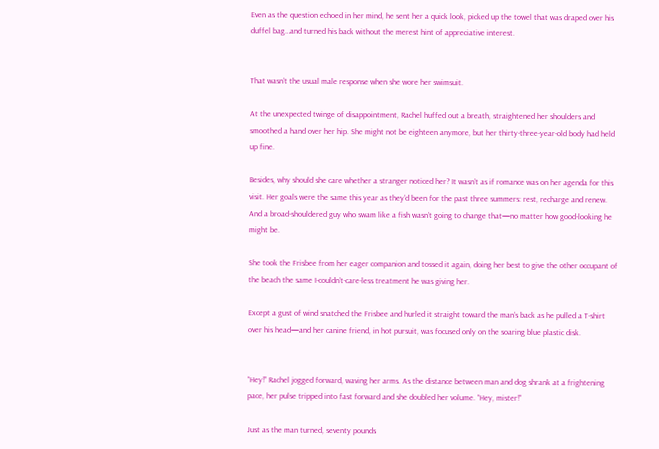Even as the question echoed in her mind, he sent her a quick look, picked up the towel that was draped over his duffel bag…and turned his back without the merest hint of appreciative interest.


That wasn’t the usual male response when she wore her swimsuit.

At the unexpected twinge of disappointment, Rachel huffed out a breath, straightened her shoulders and smoothed a hand over her hip. She might not be eighteen anymore, but her thirty-three-year-old body had held up fine.

Besides, why should she care whether a stranger noticed her? It wasn’t as if romance was on her agenda for this visit. Her goals were the same this year as they’d been for the past three summers: rest, recharge and renew. And a broad-shouldered guy who swam like a fish wasn’t going to change that—no matter how good-looking he might be.

She took the Frisbee from her eager companion and tossed it again, doing her best to give the other occupant of the beach the same I-couldn’t-care-less treatment he was giving her.

Except a gust of wind snatched the Frisbee and hurled it straight toward the man’s back as he pulled a T-shirt over his head—and her canine friend, in hot pursuit, was focused only on the soaring blue plastic disk.


“Hey!” Rachel jogged forward, waving her arms. As the distance between man and dog shrank at a frightening pace, her pulse tripped into fast forward and she doubled her volume. “Hey, mister!”

Just as the man turned, seventy pounds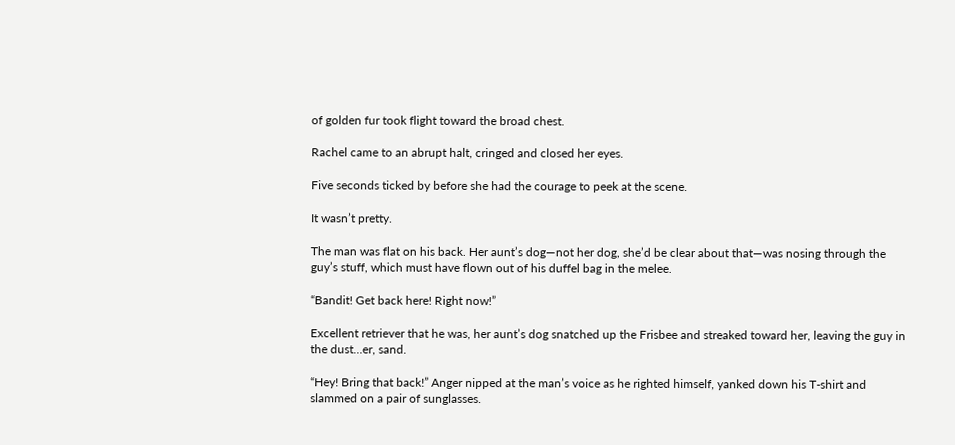of golden fur took flight toward the broad chest.

Rachel came to an abrupt halt, cringed and closed her eyes.

Five seconds ticked by before she had the courage to peek at the scene.

It wasn’t pretty.

The man was flat on his back. Her aunt’s dog—not her dog, she’d be clear about that—was nosing through the guy’s stuff, which must have flown out of his duffel bag in the melee.

“Bandit! Get back here! Right now!”

Excellent retriever that he was, her aunt’s dog snatched up the Frisbee and streaked toward her, leaving the guy in the dust…er, sand.

“Hey! Bring that back!” Anger nipped at the man’s voice as he righted himself, yanked down his T-shirt and slammed on a pair of sunglasses.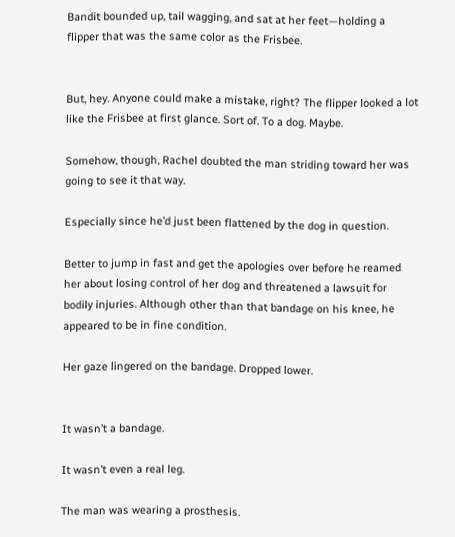Bandit bounded up, tail wagging, and sat at her feet—holding a flipper that was the same color as the Frisbee.


But, hey. Anyone could make a mistake, right? The flipper looked a lot like the Frisbee at first glance. Sort of. To a dog. Maybe.

Somehow, though, Rachel doubted the man striding toward her was going to see it that way.

Especially since he’d just been flattened by the dog in question.

Better to jump in fast and get the apologies over before he reamed her about losing control of her dog and threatened a lawsuit for bodily injuries. Although other than that bandage on his knee, he appeared to be in fine condition.

Her gaze lingered on the bandage. Dropped lower.


It wasn’t a bandage.

It wasn’t even a real leg.

The man was wearing a prosthesis.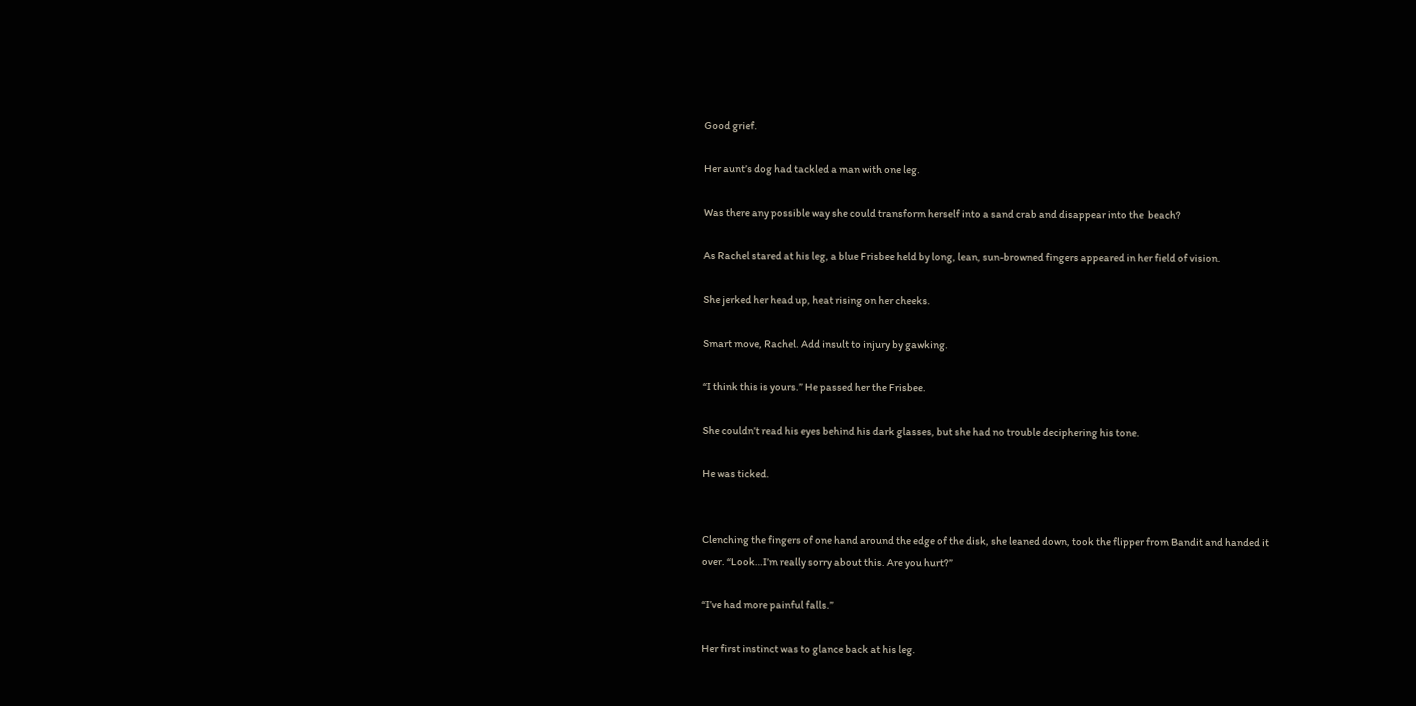Good grief.

Her aunt’s dog had tackled a man with one leg.

Was there any possible way she could transform herself into a sand crab and disappear into the  beach?

As Rachel stared at his leg, a blue Frisbee held by long, lean, sun-browned fingers appeared in her field of vision.

She jerked her head up, heat rising on her cheeks.

Smart move, Rachel. Add insult to injury by gawking.

“I think this is yours.” He passed her the Frisbee.

She couldn’t read his eyes behind his dark glasses, but she had no trouble deciphering his tone.

He was ticked.


Clenching the fingers of one hand around the edge of the disk, she leaned down, took the flipper from Bandit and handed it over. “Look…I’m really sorry about this. Are you hurt?”

“I’ve had more painful falls.”

Her first instinct was to glance back at his leg.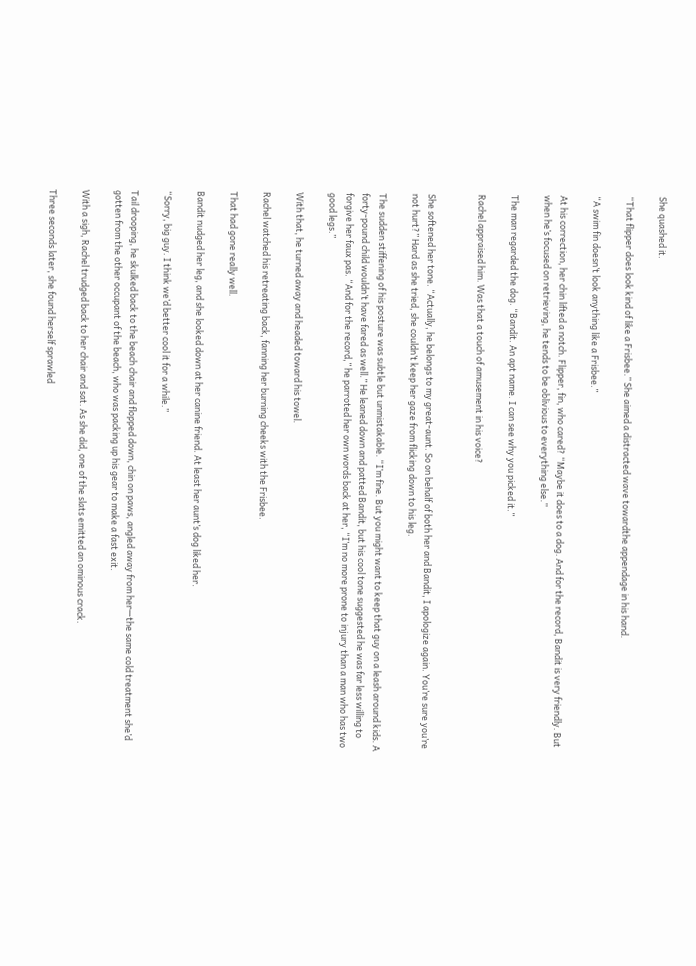She quashed it.

“That flipper does look kind of like a Frisbee.” She aimed a distracted wave towardthe appendage in his hand.

“A swim fin doesn’t look anything like a Frisbee.”

At his correction, her chin lifted a notch. Flipper, fin, who cared? “Maybe it does to a dog. And for the record, Bandit is very friendly. But when he’s focused on retrieving, he tends to be oblivious to everything else.”

The man regarded the dog. “Bandit. An apt name. I can see why you picked it.”

Rachel appraised him. Was that a touch of amusement in his voice?


She softened her tone. “Actually, he belongs to my great-aunt. So on behalf of both her and Bandit, I apologize again. You’re sure you’re not hurt?” Hard as she tried, she couldn’t keep her gaze from flicking down to his leg.

The sudden stiffening of his posture was subtle but unmistakable. “I’m fine. But you might want to keep that guy on a leash around kids. A forty-pound child wouldn’t have fared as well.” He leaned down and patted Bandit, but his cool tone suggested he was far less willing to forgive her faux pas. “And for the record,” he parroted her own words back at her, “I’m no more prone to injury than a man who has two good legs.”

With that, he turned away and headed toward his towel.

Rachel watched his retreating back, fanning her burning cheeks with the Frisbee.

That had gone really well.

Bandit nudged her leg, and she looked down at her canine friend. At least her aunt’s dog liked her.

“Sorry, big guy. I think we’d better cool it for a while.”

Tail drooping, he skulked back to the beach chair and flopped down, chin on paws, angled away from her—the same cold treatment she’d gotten from the other occupant of the beach, who was packing up his gear to make a fast exit.

With a sigh, Rachel trudged back to her chair and sat. As she did, one of the slats emitted an ominous crack.

Three seconds later, she found herself sprawled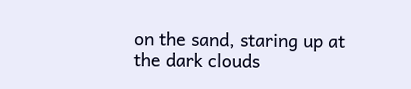on the sand, staring up at the dark clouds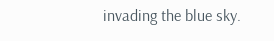invading the blue sky.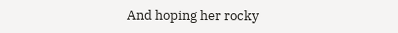And hoping her rocky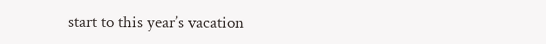start to this year’s vacation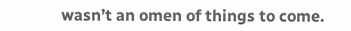wasn’t an omen of things to come.